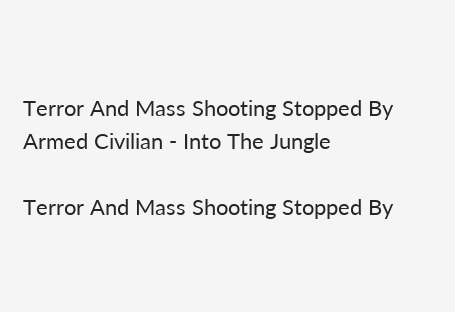Terror And Mass Shooting Stopped By Armed Civilian - Into The Jungle

Terror And Mass Shooting Stopped By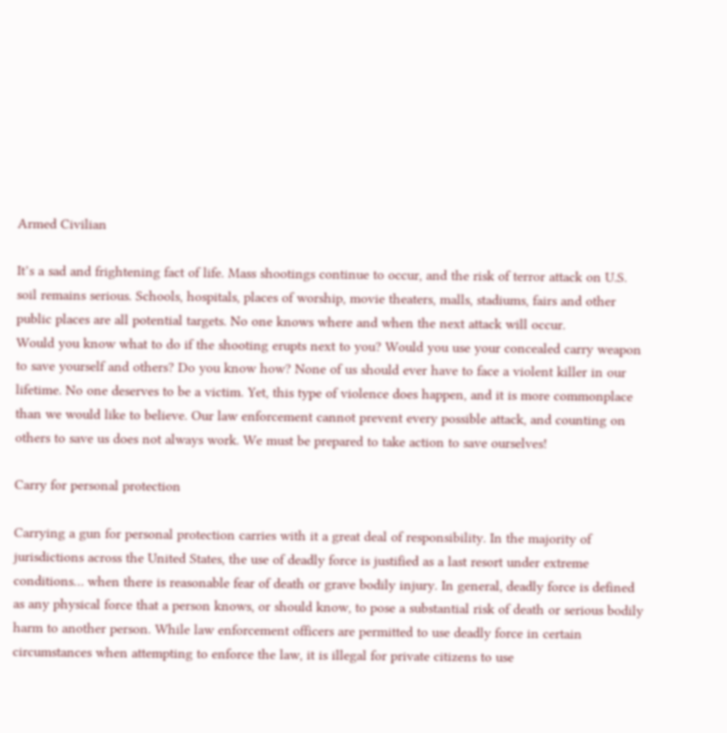Armed Civilian

It’s a sad and frightening fact of life. Mass shootings continue to occur, and the risk of terror attack on U.S. soil remains serious. Schools, hospitals, places of worship, movie theaters, malls, stadiums, fairs and other public places are all potential targets. No one knows where and when the next attack will occur.
Would you know what to do if the shooting erupts next to you? Would you use your concealed carry weapon to save yourself and others? Do you know how? None of us should ever have to face a violent killer in our lifetime. No one deserves to be a victim. Yet, this type of violence does happen, and it is more commonplace than we would like to believe. Our law enforcement cannot prevent every possible attack, and counting on others to save us does not always work. We must be prepared to take action to save ourselves!

Carry for personal protection

Carrying a gun for personal protection carries with it a great deal of responsibility. In the majority of jurisdictions across the United States, the use of deadly force is justified as a last resort under extreme conditions… when there is reasonable fear of death or grave bodily injury. In general, deadly force is defined as any physical force that a person knows, or should know, to pose a substantial risk of death or serious bodily harm to another person. While law enforcement officers are permitted to use deadly force in certain circumstances when attempting to enforce the law, it is illegal for private citizens to use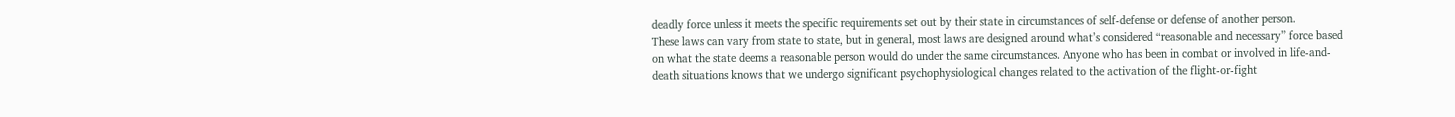deadly force unless it meets the specific requirements set out by their state in circumstances of self-defense or defense of another person.
These laws can vary from state to state, but in general, most laws are designed around what’s considered “reasonable and necessary” force based on what the state deems a reasonable person would do under the same circumstances. Anyone who has been in combat or involved in life-and-death situations knows that we undergo significant psychophysiological changes related to the activation of the flight-or-fight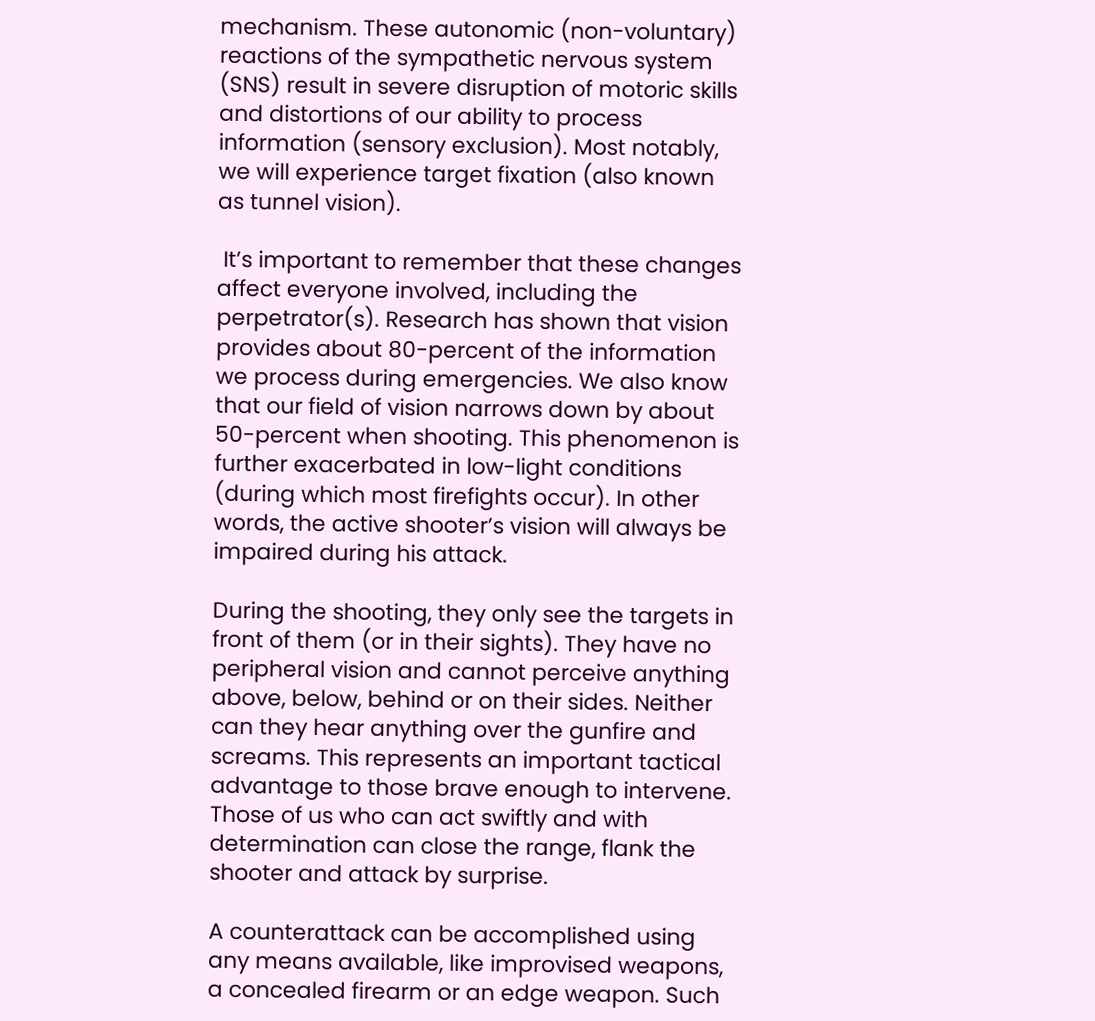mechanism. These autonomic (non-voluntary) reactions of the sympathetic nervous system (SNS) result in severe disruption of motoric skills and distortions of our ability to process information (sensory exclusion). Most notably, we will experience target fixation (also known as tunnel vision).

 It’s important to remember that these changes affect everyone involved, including the perpetrator(s). Research has shown that vision provides about 80-percent of the information we process during emergencies. We also know that our field of vision narrows down by about 50-percent when shooting. This phenomenon is further exacerbated in low-light conditions (during which most firefights occur). In other words, the active shooter’s vision will always be impaired during his attack.

During the shooting, they only see the targets in front of them (or in their sights). They have no peripheral vision and cannot perceive anything above, below, behind or on their sides. Neither can they hear anything over the gunfire and screams. This represents an important tactical advantage to those brave enough to intervene. Those of us who can act swiftly and with determination can close the range, flank the shooter and attack by surprise.

A counterattack can be accomplished using any means available, like improvised weapons, a concealed firearm or an edge weapon. Such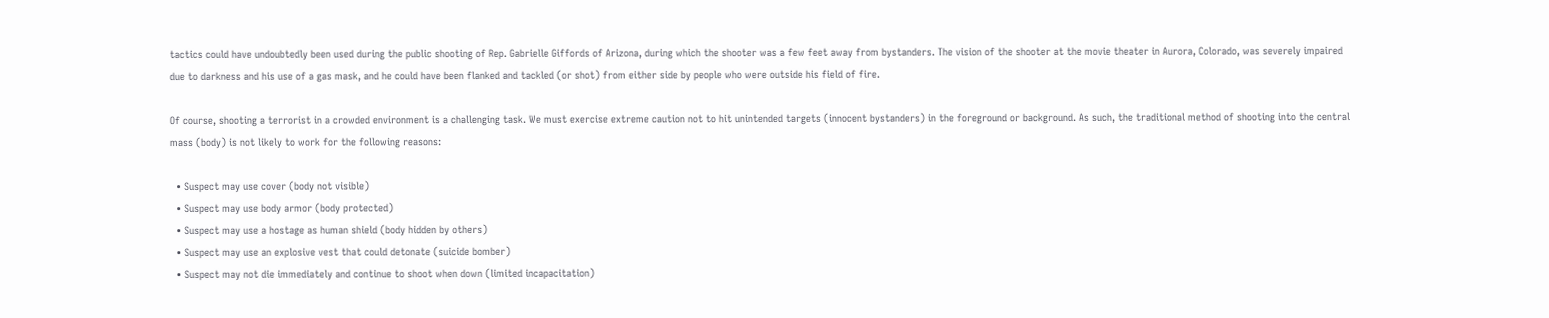tactics could have undoubtedly been used during the public shooting of Rep. Gabrielle Giffords of Arizona, during which the shooter was a few feet away from bystanders. The vision of the shooter at the movie theater in Aurora, Colorado, was severely impaired due to darkness and his use of a gas mask, and he could have been flanked and tackled (or shot) from either side by people who were outside his field of fire.

Of course, shooting a terrorist in a crowded environment is a challenging task. We must exercise extreme caution not to hit unintended targets (innocent bystanders) in the foreground or background. As such, the traditional method of shooting into the central mass (body) is not likely to work for the following reasons:

  • Suspect may use cover (body not visible)
  • Suspect may use body armor (body protected)
  • Suspect may use a hostage as human shield (body hidden by others)
  • Suspect may use an explosive vest that could detonate (suicide bomber)
  • Suspect may not die immediately and continue to shoot when down (limited incapacitation)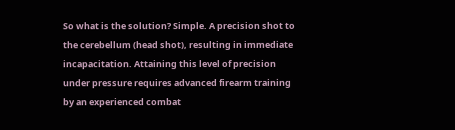So what is the solution? Simple. A precision shot to the cerebellum (head shot), resulting in immediate incapacitation. Attaining this level of precision under pressure requires advanced firearm training by an experienced combat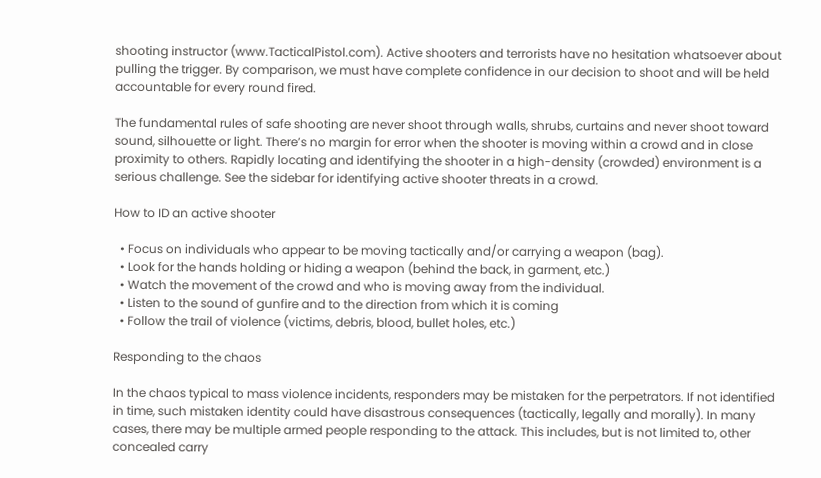shooting instructor (www.TacticalPistol.com). Active shooters and terrorists have no hesitation whatsoever about pulling the trigger. By comparison, we must have complete confidence in our decision to shoot and will be held accountable for every round fired.

The fundamental rules of safe shooting are never shoot through walls, shrubs, curtains and never shoot toward sound, silhouette or light. There’s no margin for error when the shooter is moving within a crowd and in close proximity to others. Rapidly locating and identifying the shooter in a high-density (crowded) environment is a serious challenge. See the sidebar for identifying active shooter threats in a crowd.

How to ID an active shooter

  • Focus on individuals who appear to be moving tactically and/or carrying a weapon (bag).
  • Look for the hands holding or hiding a weapon (behind the back, in garment, etc.)
  • Watch the movement of the crowd and who is moving away from the individual.
  • Listen to the sound of gunfire and to the direction from which it is coming
  • Follow the trail of violence (victims, debris, blood, bullet holes, etc.)

Responding to the chaos

In the chaos typical to mass violence incidents, responders may be mistaken for the perpetrators. If not identified in time, such mistaken identity could have disastrous consequences (tactically, legally and morally). In many cases, there may be multiple armed people responding to the attack. This includes, but is not limited to, other concealed carry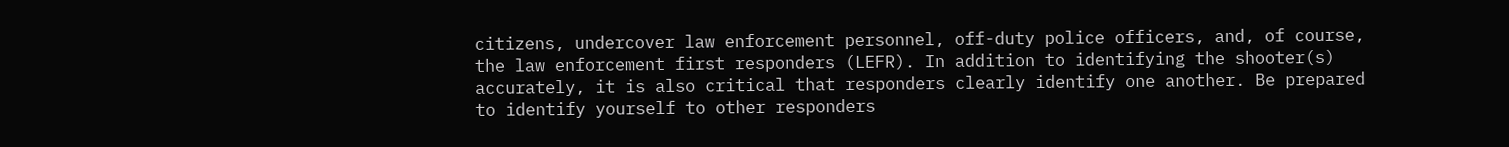citizens, undercover law enforcement personnel, off-duty police officers, and, of course, the law enforcement first responders (LEFR). In addition to identifying the shooter(s) accurately, it is also critical that responders clearly identify one another. Be prepared to identify yourself to other responders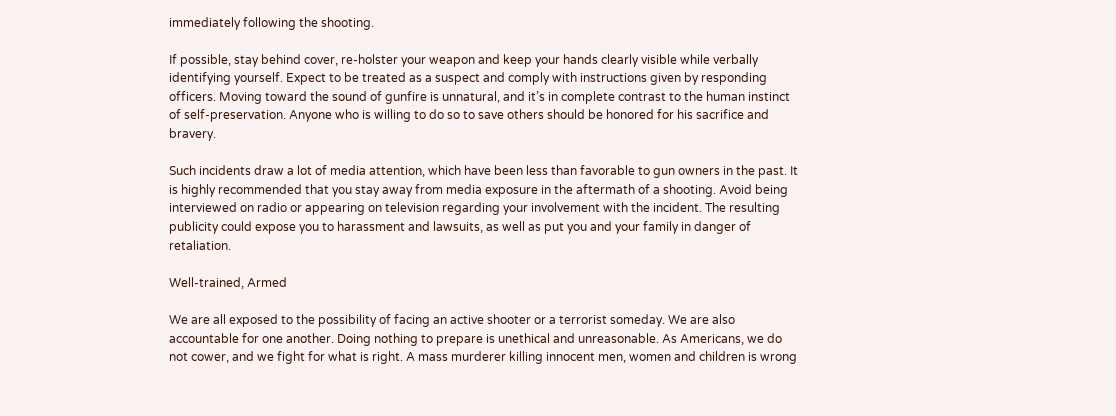immediately following the shooting.

If possible, stay behind cover, re-holster your weapon and keep your hands clearly visible while verbally identifying yourself. Expect to be treated as a suspect and comply with instructions given by responding officers. Moving toward the sound of gunfire is unnatural, and it’s in complete contrast to the human instinct of self-preservation. Anyone who is willing to do so to save others should be honored for his sacrifice and bravery.

Such incidents draw a lot of media attention, which have been less than favorable to gun owners in the past. It is highly recommended that you stay away from media exposure in the aftermath of a shooting. Avoid being interviewed on radio or appearing on television regarding your involvement with the incident. The resulting publicity could expose you to harassment and lawsuits, as well as put you and your family in danger of retaliation.

Well-trained, Armed

We are all exposed to the possibility of facing an active shooter or a terrorist someday. We are also accountable for one another. Doing nothing to prepare is unethical and unreasonable. As Americans, we do not cower, and we fight for what is right. A mass murderer killing innocent men, women and children is wrong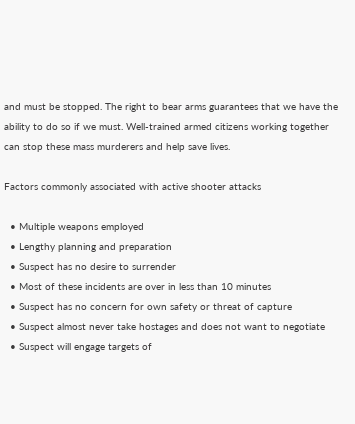and must be stopped. The right to bear arms guarantees that we have the ability to do so if we must. Well-trained armed citizens working together can stop these mass murderers and help save lives.

Factors commonly associated with active shooter attacks

  • Multiple weapons employed
  • Lengthy planning and preparation
  • Suspect has no desire to surrender
  • Most of these incidents are over in less than 10 minutes
  • Suspect has no concern for own safety or threat of capture
  • Suspect almost never take hostages and does not want to negotiate
  • Suspect will engage targets of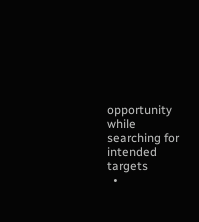opportunity while searching for intended targets
  •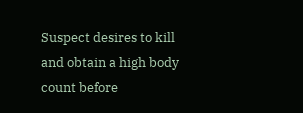Suspect desires to kill and obtain a high body count before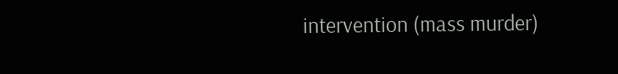intervention (mass murder)